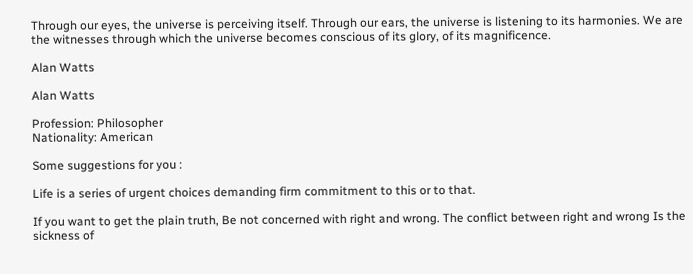Through our eyes, the universe is perceiving itself. Through our ears, the universe is listening to its harmonies. We are the witnesses through which the universe becomes conscious of its glory, of its magnificence.

Alan Watts

Alan Watts

Profession: Philosopher
Nationality: American

Some suggestions for you :

Life is a series of urgent choices demanding firm commitment to this or to that.

If you want to get the plain truth, Be not concerned with right and wrong. The conflict between right and wrong Is the sickness of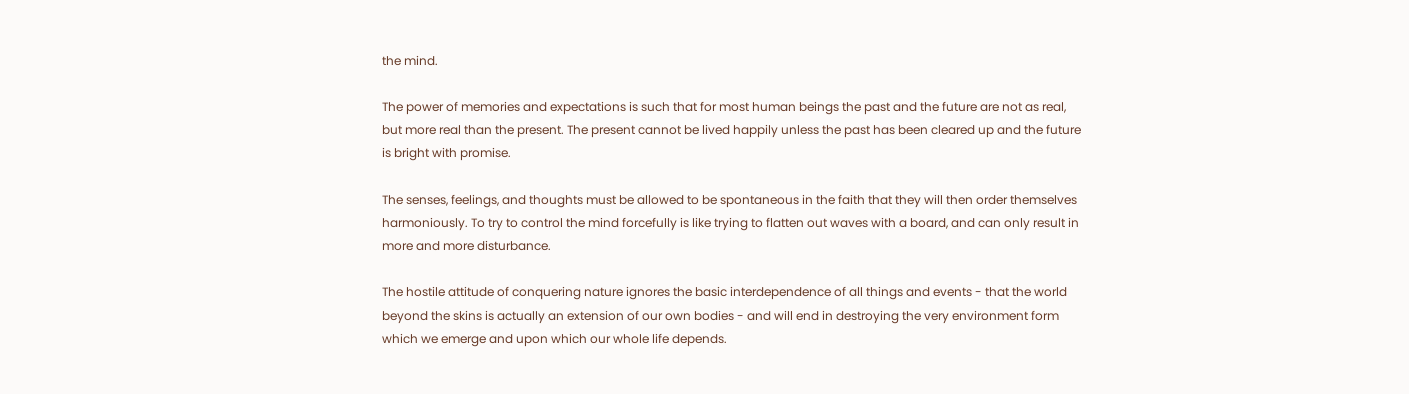the mind.

The power of memories and expectations is such that for most human beings the past and the future are not as real, but more real than the present. The present cannot be lived happily unless the past has been cleared up and the future is bright with promise.

The senses, feelings, and thoughts must be allowed to be spontaneous in the faith that they will then order themselves harmoniously. To try to control the mind forcefully is like trying to flatten out waves with a board, and can only result in more and more disturbance.

The hostile attitude of conquering nature ignores the basic interdependence of all things and events - that the world beyond the skins is actually an extension of our own bodies - and will end in destroying the very environment form which we emerge and upon which our whole life depends.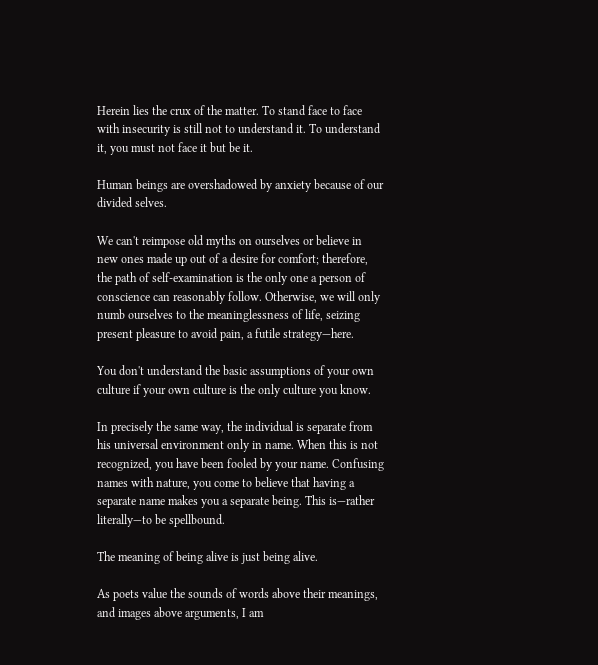Herein lies the crux of the matter. To stand face to face with insecurity is still not to understand it. To understand it, you must not face it but be it.

Human beings are overshadowed by anxiety because of our divided selves.

We can't reimpose old myths on ourselves or believe in new ones made up out of a desire for comfort; therefore, the path of self-examination is the only one a person of conscience can reasonably follow. Otherwise, we will only numb ourselves to the meaninglessness of life, seizing present pleasure to avoid pain, a futile strategy—here.

You don't understand the basic assumptions of your own culture if your own culture is the only culture you know.

In precisely the same way, the individual is separate from his universal environment only in name. When this is not recognized, you have been fooled by your name. Confusing names with nature, you come to believe that having a separate name makes you a separate being. This is—rather literally—to be spellbound.

The meaning of being alive is just being alive.

As poets value the sounds of words above their meanings, and images above arguments, I am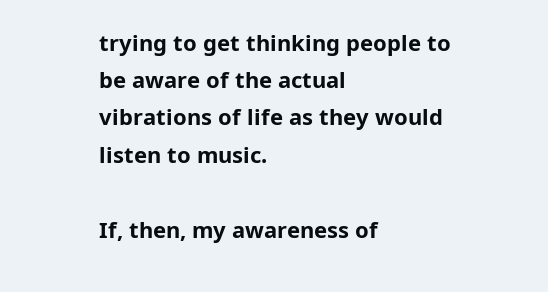trying to get thinking people to be aware of the actual vibrations of life as they would listen to music.

If, then, my awareness of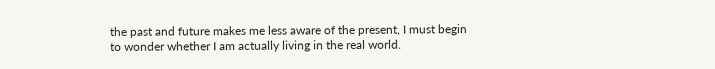the past and future makes me less aware of the present, I must begin to wonder whether I am actually living in the real world.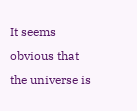It seems obvious that the universe is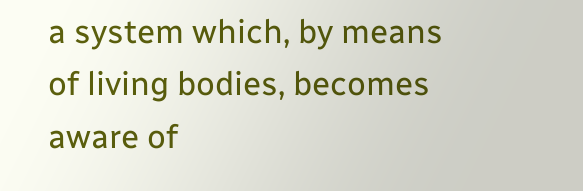a system which, by means of living bodies, becomes aware of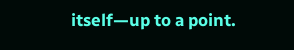itself—up to a point.